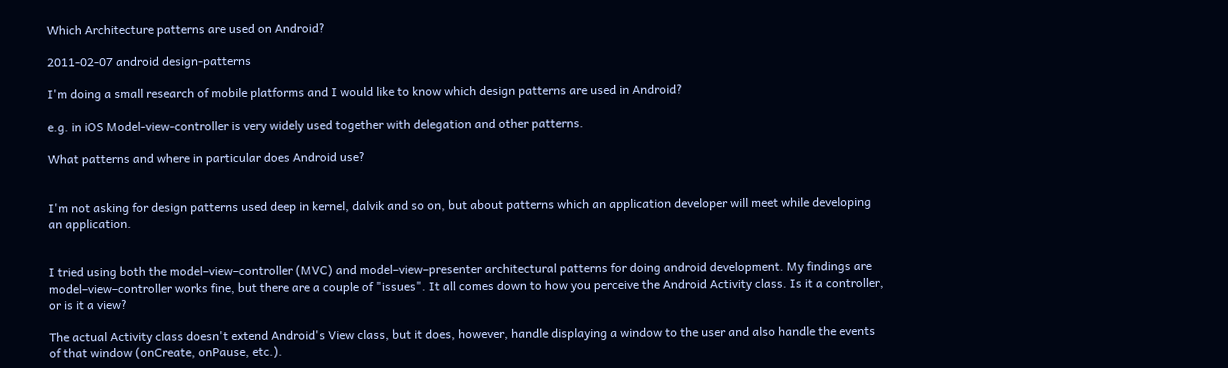Which Architecture patterns are used on Android?

2011-02-07 android design-patterns

I'm doing a small research of mobile platforms and I would like to know which design patterns are used in Android?

e.g. in iOS Model-view-controller is very widely used together with delegation and other patterns.

What patterns and where in particular does Android use?


I'm not asking for design patterns used deep in kernel, dalvik and so on, but about patterns which an application developer will meet while developing an application.


I tried using both the model–view–controller (MVC) and model–view–presenter architectural patterns for doing android development. My findings are model–view–controller works fine, but there are a couple of "issues". It all comes down to how you perceive the Android Activity class. Is it a controller, or is it a view?

The actual Activity class doesn't extend Android's View class, but it does, however, handle displaying a window to the user and also handle the events of that window (onCreate, onPause, etc.).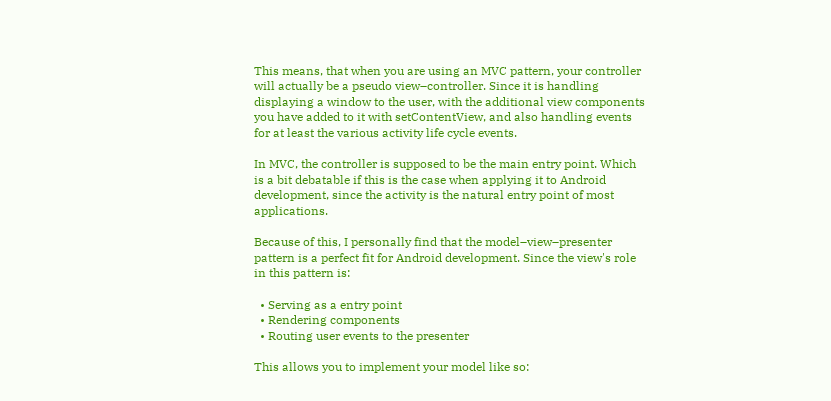This means, that when you are using an MVC pattern, your controller will actually be a pseudo view–controller. Since it is handling displaying a window to the user, with the additional view components you have added to it with setContentView, and also handling events for at least the various activity life cycle events.

In MVC, the controller is supposed to be the main entry point. Which is a bit debatable if this is the case when applying it to Android development, since the activity is the natural entry point of most applications.

Because of this, I personally find that the model–view–presenter pattern is a perfect fit for Android development. Since the view's role in this pattern is:

  • Serving as a entry point
  • Rendering components
  • Routing user events to the presenter

This allows you to implement your model like so: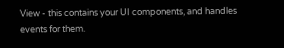View - this contains your UI components, and handles events for them.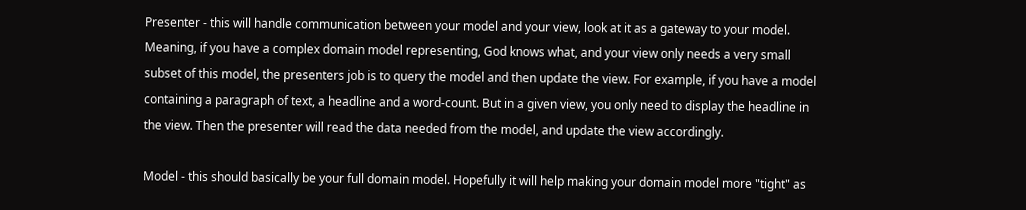Presenter - this will handle communication between your model and your view, look at it as a gateway to your model. Meaning, if you have a complex domain model representing, God knows what, and your view only needs a very small subset of this model, the presenters job is to query the model and then update the view. For example, if you have a model containing a paragraph of text, a headline and a word-count. But in a given view, you only need to display the headline in the view. Then the presenter will read the data needed from the model, and update the view accordingly.

Model - this should basically be your full domain model. Hopefully it will help making your domain model more "tight" as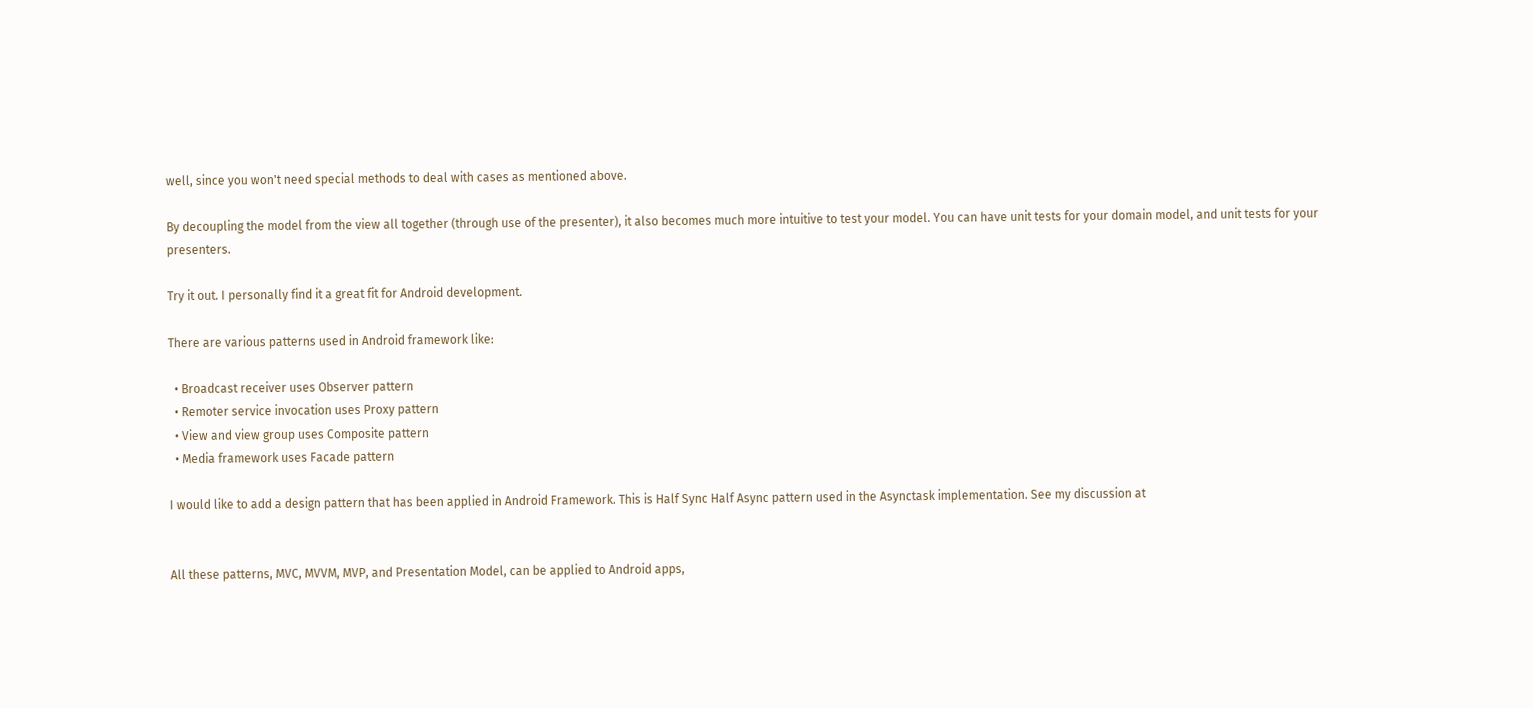well, since you won't need special methods to deal with cases as mentioned above.

By decoupling the model from the view all together (through use of the presenter), it also becomes much more intuitive to test your model. You can have unit tests for your domain model, and unit tests for your presenters.

Try it out. I personally find it a great fit for Android development.

There are various patterns used in Android framework like:

  • Broadcast receiver uses Observer pattern
  • Remoter service invocation uses Proxy pattern
  • View and view group uses Composite pattern
  • Media framework uses Facade pattern

I would like to add a design pattern that has been applied in Android Framework. This is Half Sync Half Async pattern used in the Asynctask implementation. See my discussion at


All these patterns, MVC, MVVM, MVP, and Presentation Model, can be applied to Android apps,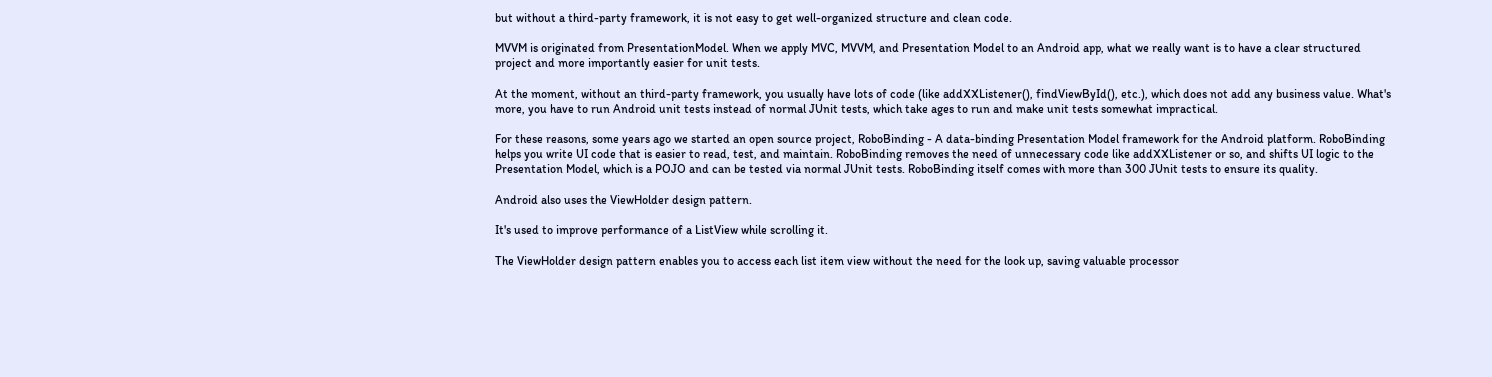but without a third-party framework, it is not easy to get well-organized structure and clean code.

MVVM is originated from PresentationModel. When we apply MVC, MVVM, and Presentation Model to an Android app, what we really want is to have a clear structured project and more importantly easier for unit tests.

At the moment, without an third-party framework, you usually have lots of code (like addXXListener(), findViewById(), etc.), which does not add any business value. What's more, you have to run Android unit tests instead of normal JUnit tests, which take ages to run and make unit tests somewhat impractical.

For these reasons, some years ago we started an open source project, RoboBinding - A data-binding Presentation Model framework for the Android platform. RoboBinding helps you write UI code that is easier to read, test, and maintain. RoboBinding removes the need of unnecessary code like addXXListener or so, and shifts UI logic to the Presentation Model, which is a POJO and can be tested via normal JUnit tests. RoboBinding itself comes with more than 300 JUnit tests to ensure its quality.

Android also uses the ViewHolder design pattern.

It's used to improve performance of a ListView while scrolling it.

The ViewHolder design pattern enables you to access each list item view without the need for the look up, saving valuable processor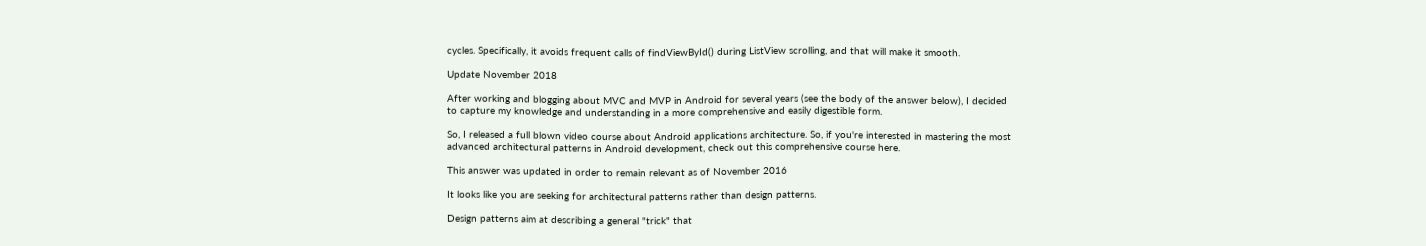cycles. Specifically, it avoids frequent calls of findViewById() during ListView scrolling, and that will make it smooth.

Update November 2018

After working and blogging about MVC and MVP in Android for several years (see the body of the answer below), I decided to capture my knowledge and understanding in a more comprehensive and easily digestible form.

So, I released a full blown video course about Android applications architecture. So, if you're interested in mastering the most advanced architectural patterns in Android development, check out this comprehensive course here.

This answer was updated in order to remain relevant as of November 2016

It looks like you are seeking for architectural patterns rather than design patterns.

Design patterns aim at describing a general "trick" that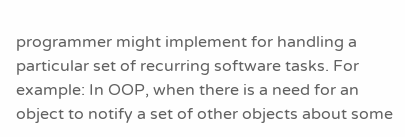programmer might implement for handling a particular set of recurring software tasks. For example: In OOP, when there is a need for an object to notify a set of other objects about some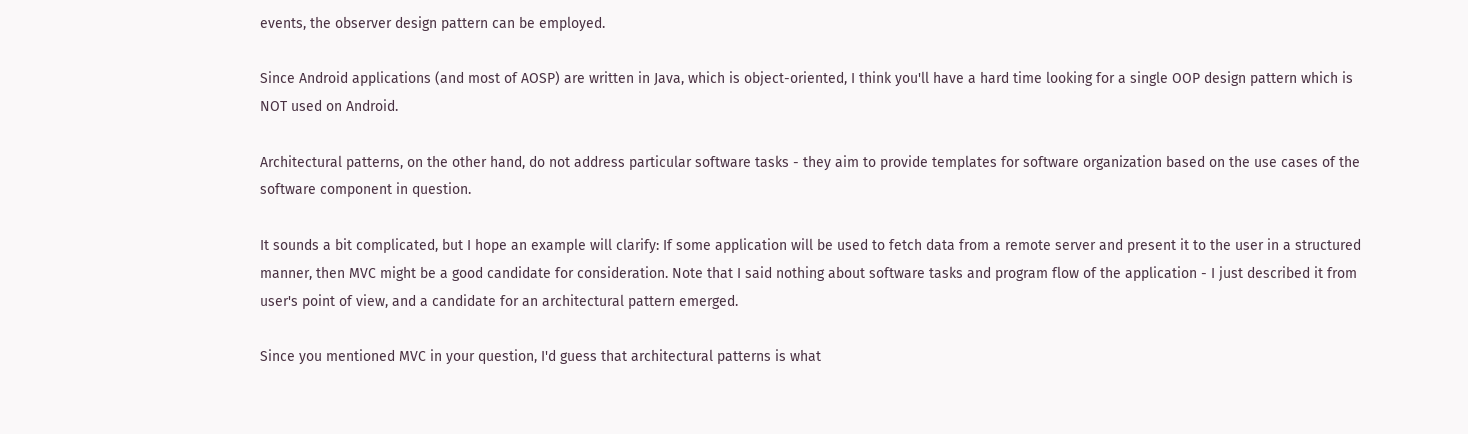events, the observer design pattern can be employed.

Since Android applications (and most of AOSP) are written in Java, which is object-oriented, I think you'll have a hard time looking for a single OOP design pattern which is NOT used on Android.

Architectural patterns, on the other hand, do not address particular software tasks - they aim to provide templates for software organization based on the use cases of the software component in question.

It sounds a bit complicated, but I hope an example will clarify: If some application will be used to fetch data from a remote server and present it to the user in a structured manner, then MVC might be a good candidate for consideration. Note that I said nothing about software tasks and program flow of the application - I just described it from user's point of view, and a candidate for an architectural pattern emerged.

Since you mentioned MVC in your question, I'd guess that architectural patterns is what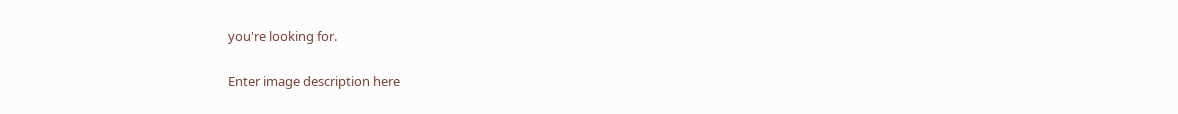you're looking for.

Enter image description here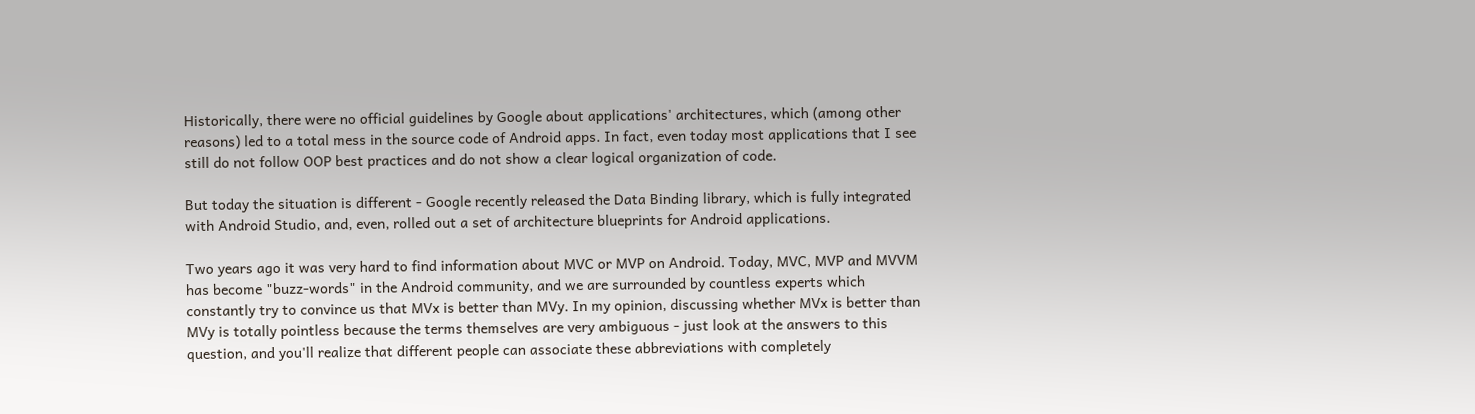Historically, there were no official guidelines by Google about applications' architectures, which (among other reasons) led to a total mess in the source code of Android apps. In fact, even today most applications that I see still do not follow OOP best practices and do not show a clear logical organization of code.

But today the situation is different - Google recently released the Data Binding library, which is fully integrated with Android Studio, and, even, rolled out a set of architecture blueprints for Android applications.

Two years ago it was very hard to find information about MVC or MVP on Android. Today, MVC, MVP and MVVM has become "buzz-words" in the Android community, and we are surrounded by countless experts which constantly try to convince us that MVx is better than MVy. In my opinion, discussing whether MVx is better than MVy is totally pointless because the terms themselves are very ambiguous - just look at the answers to this question, and you'll realize that different people can associate these abbreviations with completely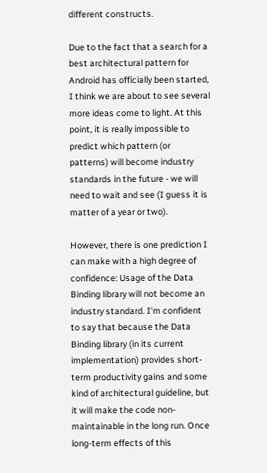different constructs.

Due to the fact that a search for a best architectural pattern for Android has officially been started, I think we are about to see several more ideas come to light. At this point, it is really impossible to predict which pattern (or patterns) will become industry standards in the future - we will need to wait and see (I guess it is matter of a year or two).

However, there is one prediction I can make with a high degree of confidence: Usage of the Data Binding library will not become an industry standard. I'm confident to say that because the Data Binding library (in its current implementation) provides short-term productivity gains and some kind of architectural guideline, but it will make the code non-maintainable in the long run. Once long-term effects of this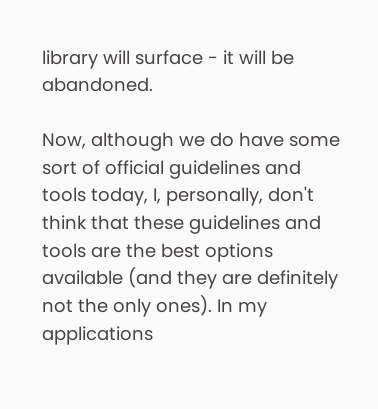library will surface - it will be abandoned.

Now, although we do have some sort of official guidelines and tools today, I, personally, don't think that these guidelines and tools are the best options available (and they are definitely not the only ones). In my applications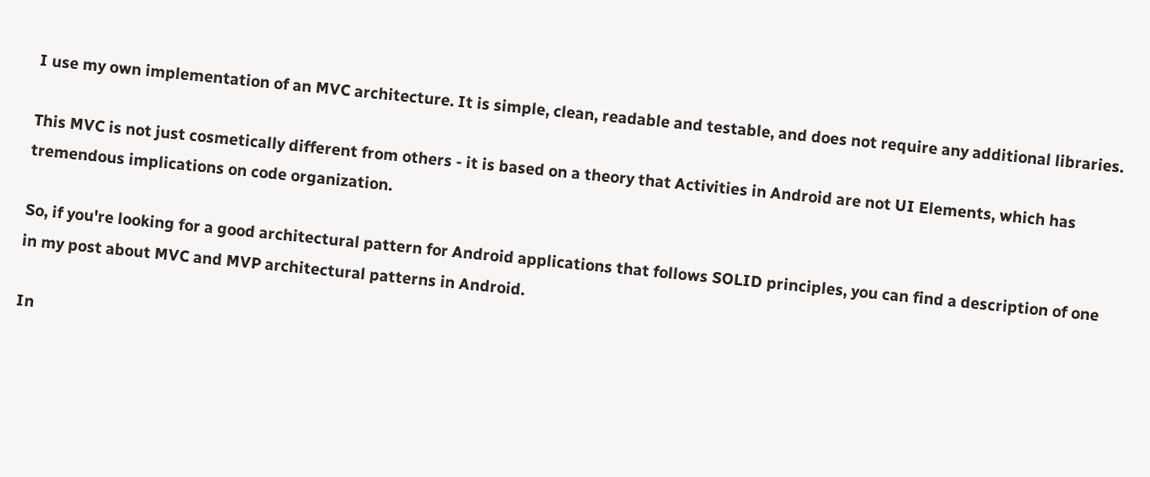I use my own implementation of an MVC architecture. It is simple, clean, readable and testable, and does not require any additional libraries.

This MVC is not just cosmetically different from others - it is based on a theory that Activities in Android are not UI Elements, which has tremendous implications on code organization.

So, if you're looking for a good architectural pattern for Android applications that follows SOLID principles, you can find a description of one in my post about MVC and MVP architectural patterns in Android.

In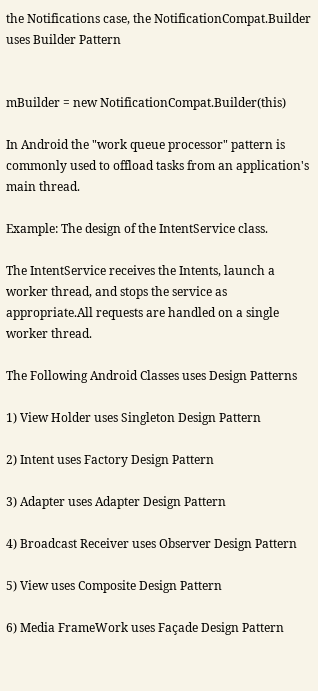the Notifications case, the NotificationCompat.Builder uses Builder Pattern


mBuilder = new NotificationCompat.Builder(this)

In Android the "work queue processor" pattern is commonly used to offload tasks from an application's main thread.

Example: The design of the IntentService class.

The IntentService receives the Intents, launch a worker thread, and stops the service as appropriate.All requests are handled on a single worker thread.

The Following Android Classes uses Design Patterns

1) View Holder uses Singleton Design Pattern

2) Intent uses Factory Design Pattern

3) Adapter uses Adapter Design Pattern

4) Broadcast Receiver uses Observer Design Pattern

5) View uses Composite Design Pattern

6) Media FrameWork uses Façade Design Pattern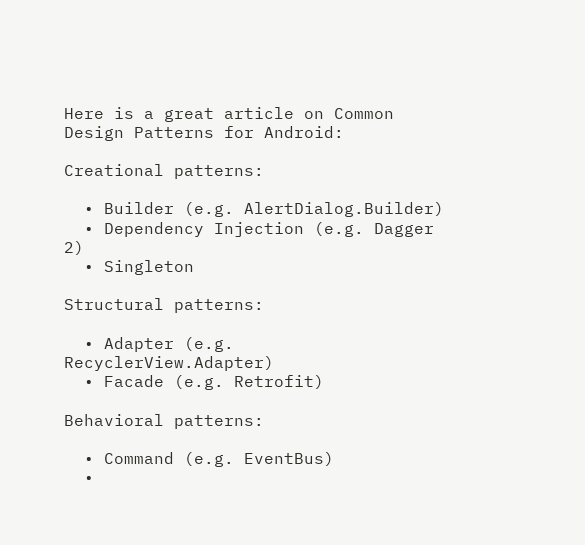Here is a great article on Common Design Patterns for Android:

Creational patterns:

  • Builder (e.g. AlertDialog.Builder)
  • Dependency Injection (e.g. Dagger 2)
  • Singleton

Structural patterns:

  • Adapter (e.g. RecyclerView.Adapter)
  • Facade (e.g. Retrofit)

Behavioral patterns:

  • Command (e.g. EventBus)
  •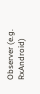Observer (e.g. RxAndroid)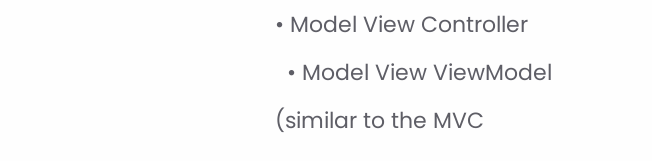• Model View Controller
  • Model View ViewModel (similar to the MVC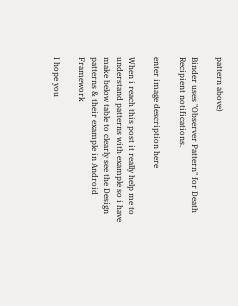pattern above)

Binder uses "Observer Pattern" for Death Recipient notifications.

enter image description here

When i reach this post it really help me to understand patterns with example so i have make below table to clearly see the Design patterns & their example in Android Framework

I hope you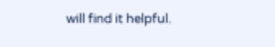will find it helpful.